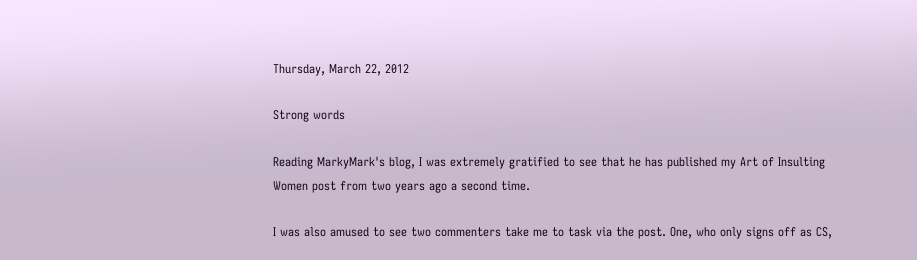Thursday, March 22, 2012

Strong words

Reading MarkyMark's blog, I was extremely gratified to see that he has published my Art of Insulting Women post from two years ago a second time.

I was also amused to see two commenters take me to task via the post. One, who only signs off as CS,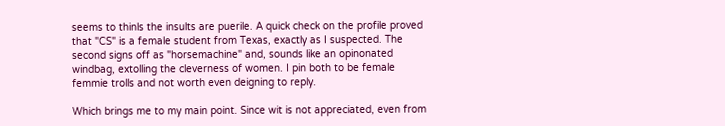seems to thinls the insults are puerile. A quick check on the profile proved that "CS" is a female student from Texas, exactly as I suspected. The second signs off as "horsemachine" and, sounds like an opinonated windbag, extolling the cleverness of women. I pin both to be female femmie trolls and not worth even deigning to reply.

Which brings me to my main point. Since wit is not appreciated, even from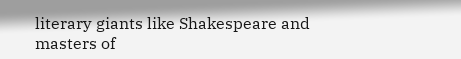literary giants like Shakespeare and masters of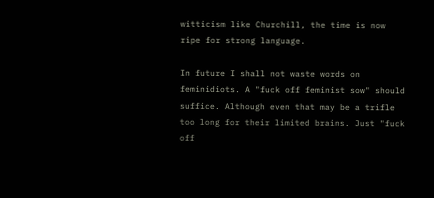witticism like Churchill, the time is now ripe for strong language.

In future I shall not waste words on feminidiots. A "fuck off feminist sow" should suffice. Although even that may be a trifle too long for their limited brains. Just "fuck off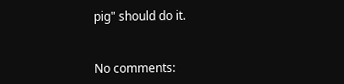pig" should do it.


No comments: